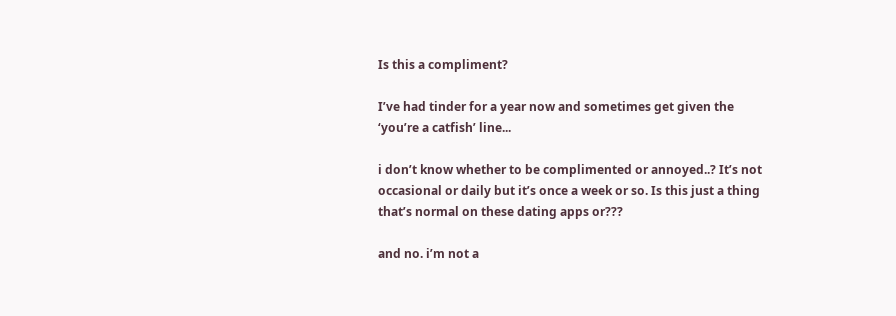Is this a compliment?

I’ve had tinder for a year now and sometimes get given the ‘you’re a catfish’ line...

i don’t know whether to be complimented or annoyed..? It’s not occasional or daily but it’s once a week or so. Is this just a thing that’s normal on these dating apps or???

and no. i’m not a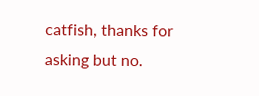catfish, thanks for asking but no.